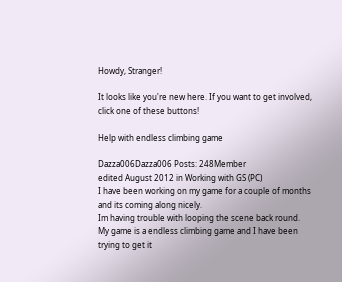Howdy, Stranger!

It looks like you're new here. If you want to get involved, click one of these buttons!

Help with endless climbing game

Dazza006Dazza006 Posts: 248Member
edited August 2012 in Working with GS (PC)
I have been working on my game for a couple of months and its coming along nicely.
Im having trouble with looping the scene back round.
My game is a endless climbing game and I have been trying to get it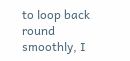to loop back round smoothly, I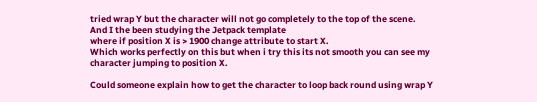tried wrap Y but the character will not go completely to the top of the scene.
And I the been studying the Jetpack template
where if position X is > 1900 change attribute to start X.
Which works perfectly on this but when i try this its not smooth you can see my character jumping to position X.

Could someone explain how to get the character to loop back round using wrap Y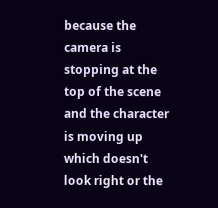because the camera is stopping at the top of the scene and the character is moving up which doesn't look right or the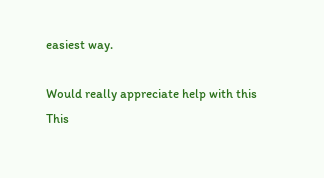easiest way.

Would really appreciate help with this
This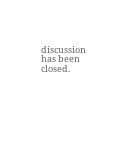discussion has been closed.